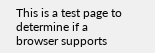This is a test page to determine if a browser supports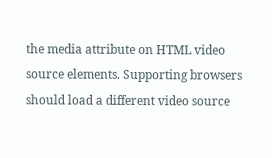the media attribute on HTML video source elements. Supporting browsers should load a different video source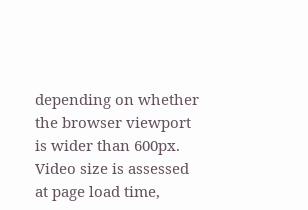depending on whether the browser viewport is wider than 600px. Video size is assessed at page load time,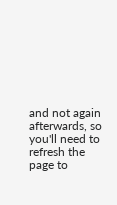and not again afterwards, so you'll need to refresh the page to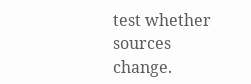test whether sources change.